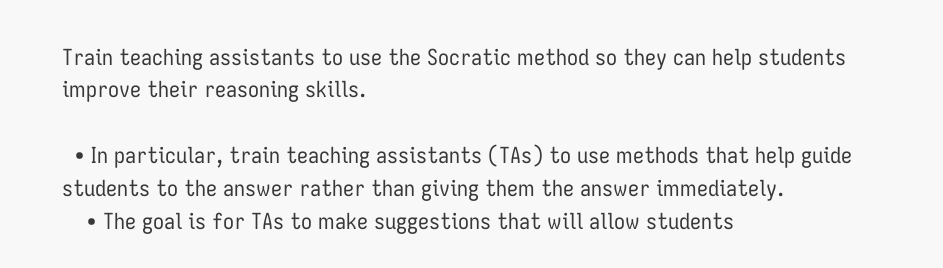Train teaching assistants to use the Socratic method so they can help students improve their reasoning skills.

  • In particular, train teaching assistants (TAs) to use methods that help guide students to the answer rather than giving them the answer immediately.
    • The goal is for TAs to make suggestions that will allow students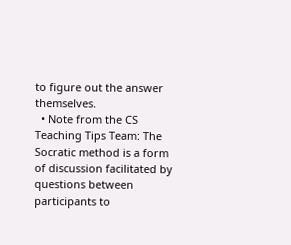to figure out the answer themselves.
  • Note from the CS Teaching Tips Team: The Socratic method is a form of discussion facilitated by questions between participants to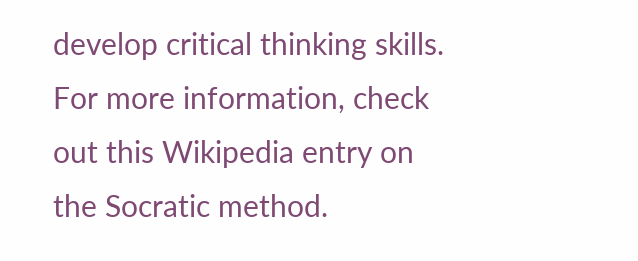develop critical thinking skills. For more information, check out this Wikipedia entry on the Socratic method.